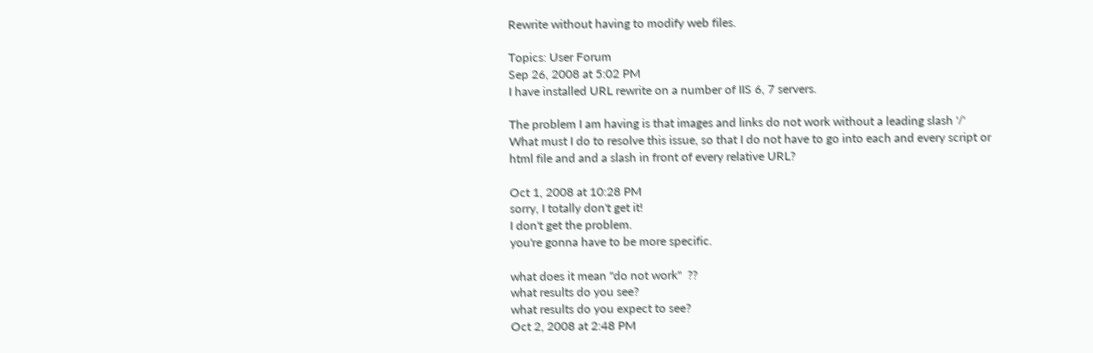Rewrite without having to modify web files.

Topics: User Forum
Sep 26, 2008 at 5:02 PM
I have installed URL rewrite on a number of IIS 6, 7 servers.

The problem I am having is that images and links do not work without a leading slash '/'
What must I do to resolve this issue, so that I do not have to go into each and every script or html file and and a slash in front of every relative URL?

Oct 1, 2008 at 10:28 PM
sorry, I totally don't get it!
I don't get the problem.
you're gonna have to be more specific.

what does it mean "do not work"  ??
what results do you see?
what results do you expect to see?
Oct 2, 2008 at 2:48 PM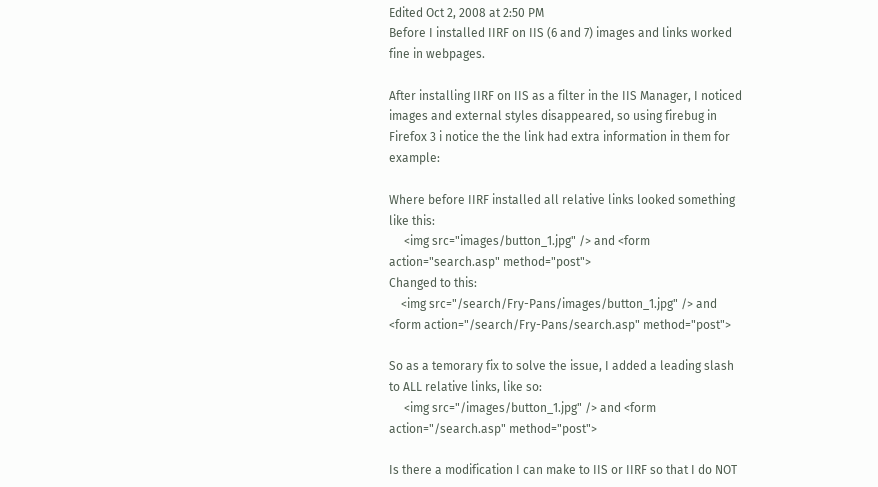Edited Oct 2, 2008 at 2:50 PM
Before I installed IIRF on IIS (6 and 7) images and links worked fine in webpages.

After installing IIRF on IIS as a filter in the IIS Manager, I noticed images and external styles disappeared, so using firebug in Firefox 3 i notice the the link had extra information in them for example:

Where before IIRF installed all relative links looked something like this:
     <img src="images/button_1.jpg" /> and <form action="search.asp" method="post">
Changed to this:
    <img src="/search/Fry-Pans/images/button_1.jpg" /> and <form action="/search/Fry-Pans/search.asp" method="post">

So as a temorary fix to solve the issue, I added a leading slash to ALL relative links, like so:
     <img src="/images/button_1.jpg" /> and <form action="/search.asp" method="post">

Is there a modification I can make to IIS or IIRF so that I do NOT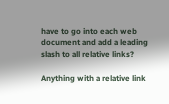have to go into each web document and add a leading slash to all relative links?

Anything with a relative link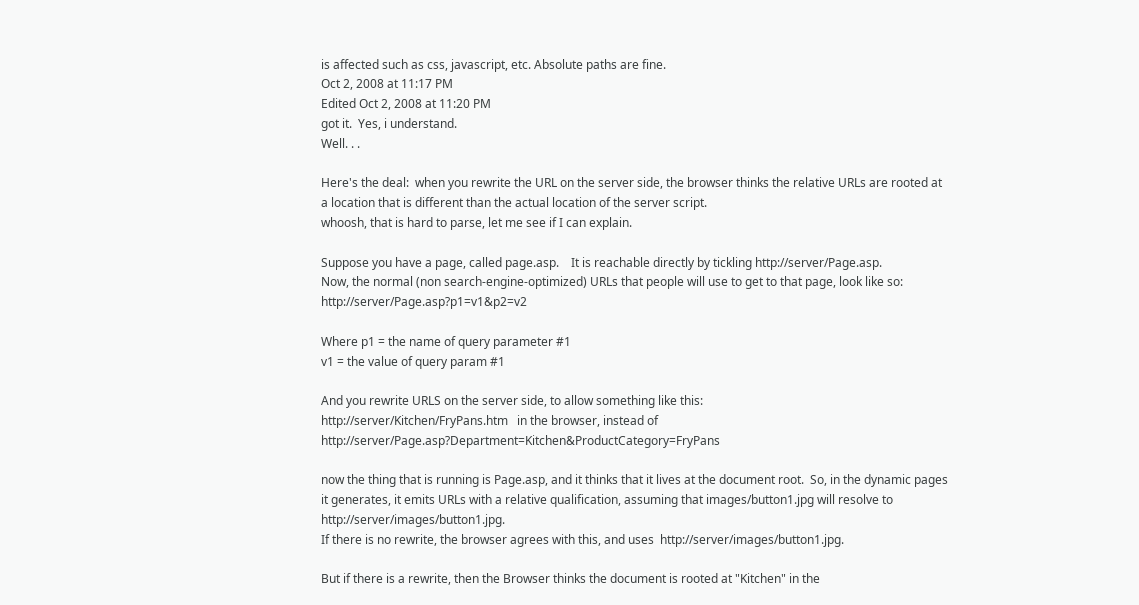is affected such as css, javascript, etc. Absolute paths are fine.
Oct 2, 2008 at 11:17 PM
Edited Oct 2, 2008 at 11:20 PM
got it.  Yes, i understand.
Well. . .

Here's the deal:  when you rewrite the URL on the server side, the browser thinks the relative URLs are rooted at a location that is different than the actual location of the server script.
whoosh, that is hard to parse, let me see if I can explain.

Suppose you have a page, called page.asp.    It is reachable directly by tickling http://server/Page.asp.
Now, the normal (non search-engine-optimized) URLs that people will use to get to that page, look like so:  http://server/Page.asp?p1=v1&p2=v2

Where p1 = the name of query parameter #1
v1 = the value of query param #1

And you rewrite URLS on the server side, to allow something like this:
http://server/Kitchen/FryPans.htm   in the browser, instead of http://server/Page.asp?Department=Kitchen&ProductCategory=FryPans

now the thing that is running is Page.asp, and it thinks that it lives at the document root.  So, in the dynamic pages it generates, it emits URLs with a relative qualification, assuming that images/button1.jpg will resolve to http://server/images/button1.jpg.
If there is no rewrite, the browser agrees with this, and uses  http://server/images/button1.jpg.

But if there is a rewrite, then the Browser thinks the document is rooted at "Kitchen" in the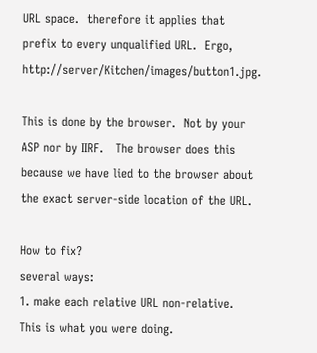URL space.  therefore it applies that prefix to every unqualified URL.  Ergo, http://server/Kitchen/images/button1.jpg.

This is done by the browser.  Not by your ASP nor by IIRF.   The browser does this because we have lied to the browser about the exact server-side location of the URL.

How to fix?
several ways:
1. make each relative URL non-relative.  This is what you were doing.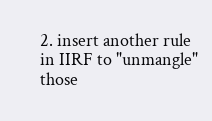2. insert another rule in IIRF to "unmangle" those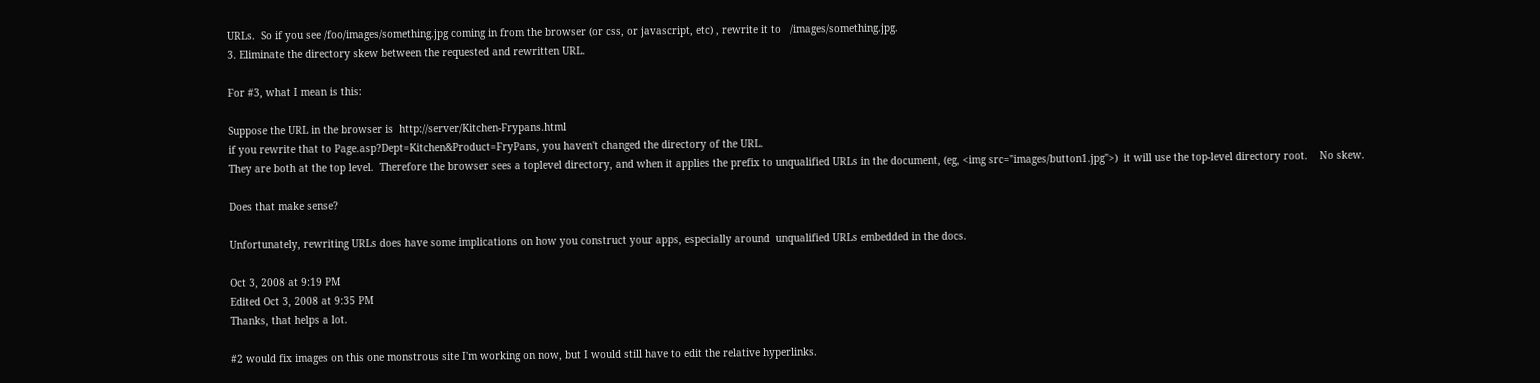URLs.  So if you see /foo/images/something.jpg coming in from the browser (or css, or javascript, etc) , rewrite it to   /images/something.jpg.
3. Eliminate the directory skew between the requested and rewritten URL.

For #3, what I mean is this:

Suppose the URL in the browser is  http://server/Kitchen-Frypans.html
if you rewrite that to Page.asp?Dept=Kitchen&Product=FryPans, you haven't changed the directory of the URL.
They are both at the top level.  Therefore the browser sees a toplevel directory, and when it applies the prefix to unqualified URLs in the document, (eg, <img src="images/button1.jpg">)  it will use the top-level directory root.    No skew.

Does that make sense?

Unfortunately, rewriting URLs does have some implications on how you construct your apps, especially around  unqualified URLs embedded in the docs.

Oct 3, 2008 at 9:19 PM
Edited Oct 3, 2008 at 9:35 PM
Thanks, that helps a lot.

#2 would fix images on this one monstrous site I'm working on now, but I would still have to edit the relative hyperlinks.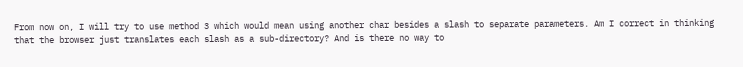From now on, I will try to use method 3 which would mean using another char besides a slash to separate parameters. Am I correct in thinking that the browser just translates each slash as a sub-directory? And is there no way to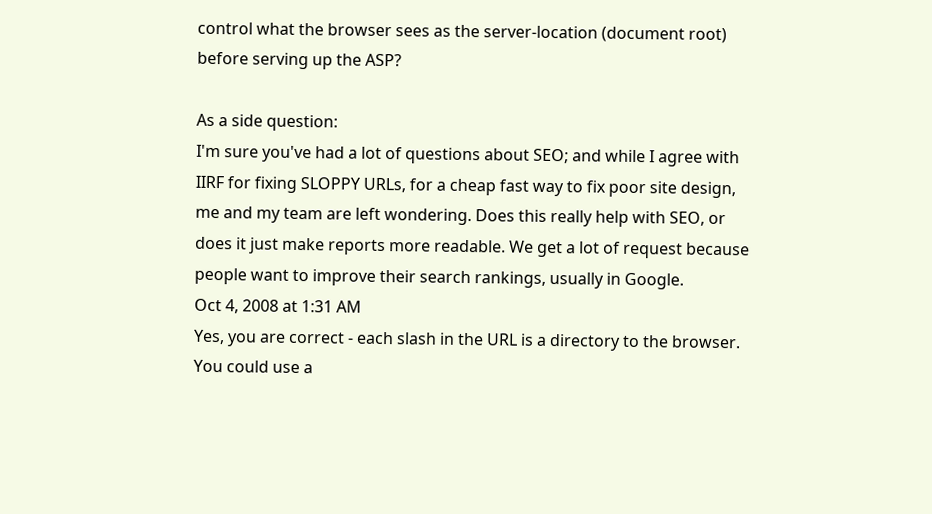control what the browser sees as the server-location (document root) before serving up the ASP?

As a side question:
I'm sure you've had a lot of questions about SEO; and while I agree with IIRF for fixing SLOPPY URLs, for a cheap fast way to fix poor site design, me and my team are left wondering. Does this really help with SEO, or does it just make reports more readable. We get a lot of request because people want to improve their search rankings, usually in Google.
Oct 4, 2008 at 1:31 AM
Yes, you are correct - each slash in the URL is a directory to the browser.  You could use a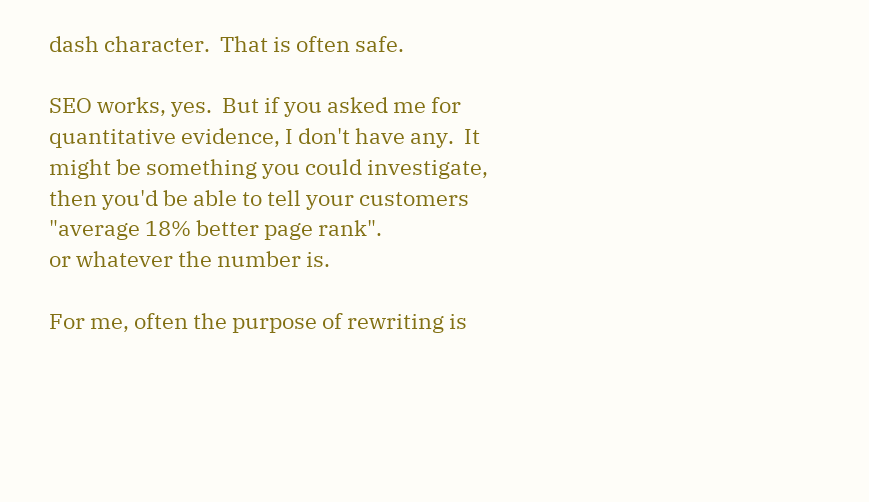dash character.  That is often safe.

SEO works, yes.  But if you asked me for quantitative evidence, I don't have any.  It might be something you could investigate, then you'd be able to tell your customers "average 18% better page rank".
or whatever the number is.

For me, often the purpose of rewriting is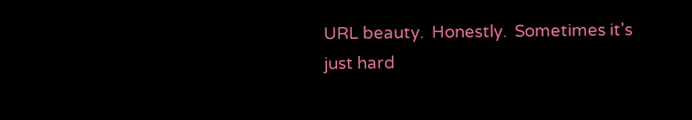URL beauty.  Honestly.  Sometimes it's just hard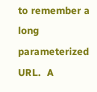to remember a long parameterized URL.  A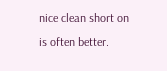nice clean short on is often better.